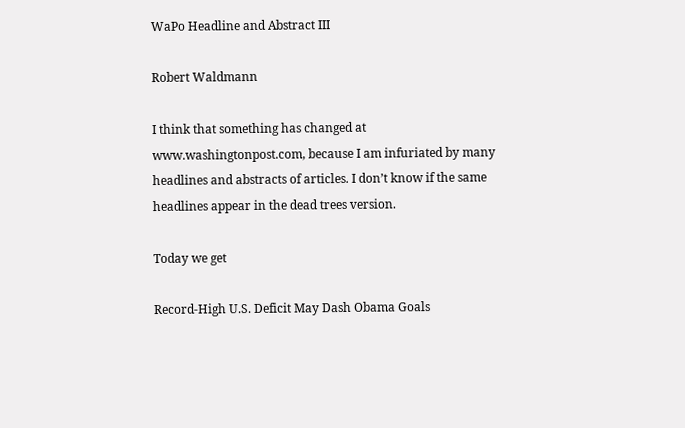WaPo Headline and Abstract III

Robert Waldmann

I think that something has changed at www.washingtonpost.com, because I am infuriated by many headlines and abstracts of articles. I don’t know if the same headlines appear in the dead trees version.

Today we get

Record-High U.S. Deficit May Dash Obama Goals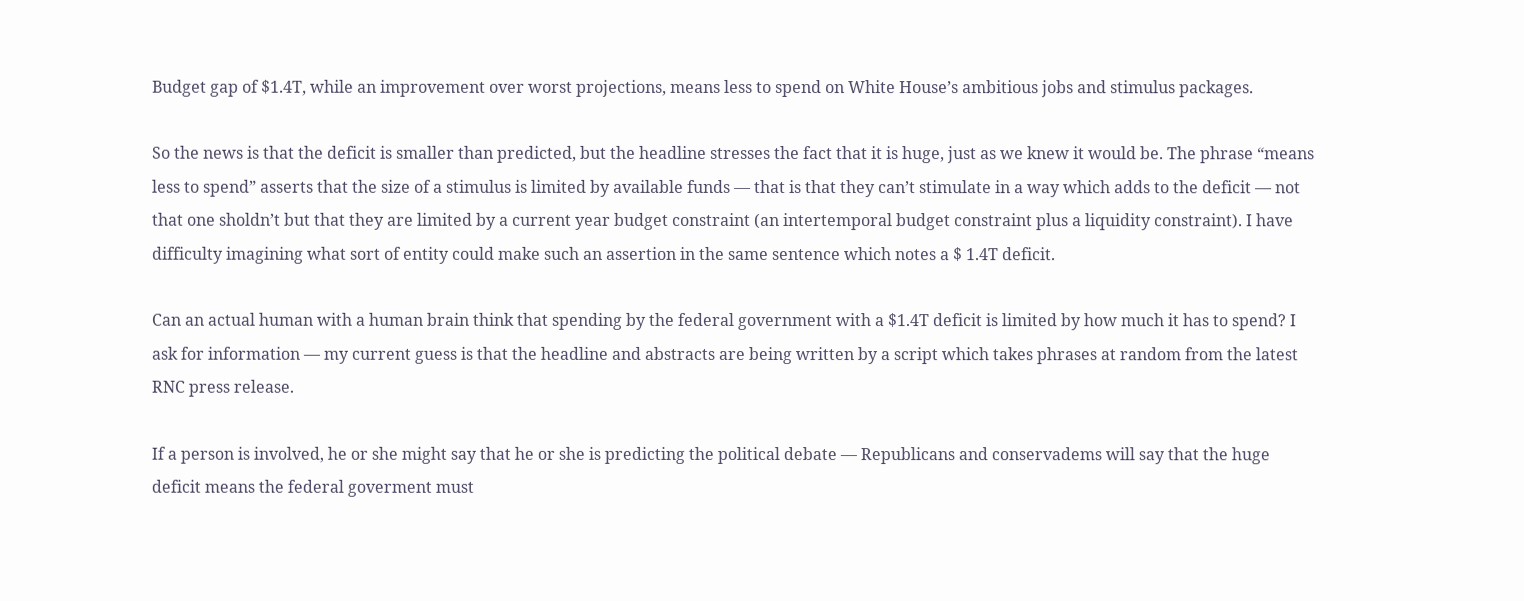Budget gap of $1.4T, while an improvement over worst projections, means less to spend on White House’s ambitious jobs and stimulus packages.

So the news is that the deficit is smaller than predicted, but the headline stresses the fact that it is huge, just as we knew it would be. The phrase “means less to spend” asserts that the size of a stimulus is limited by available funds — that is that they can’t stimulate in a way which adds to the deficit — not that one sholdn’t but that they are limited by a current year budget constraint (an intertemporal budget constraint plus a liquidity constraint). I have difficulty imagining what sort of entity could make such an assertion in the same sentence which notes a $ 1.4T deficit.

Can an actual human with a human brain think that spending by the federal government with a $1.4T deficit is limited by how much it has to spend? I ask for information — my current guess is that the headline and abstracts are being written by a script which takes phrases at random from the latest RNC press release.

If a person is involved, he or she might say that he or she is predicting the political debate — Republicans and conservadems will say that the huge deficit means the federal goverment must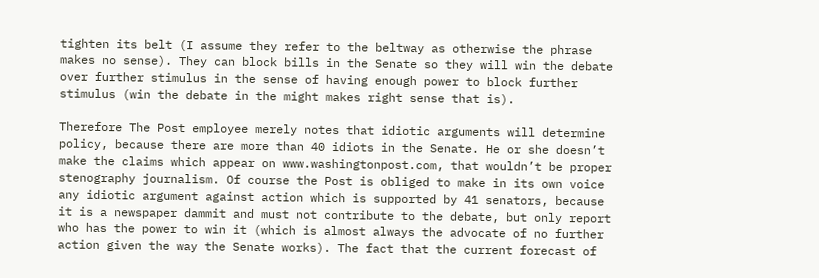tighten its belt (I assume they refer to the beltway as otherwise the phrase makes no sense). They can block bills in the Senate so they will win the debate over further stimulus in the sense of having enough power to block further stimulus (win the debate in the might makes right sense that is).

Therefore The Post employee merely notes that idiotic arguments will determine policy, because there are more than 40 idiots in the Senate. He or she doesn’t make the claims which appear on www.washingtonpost.com, that wouldn’t be proper stenography journalism. Of course the Post is obliged to make in its own voice any idiotic argument against action which is supported by 41 senators, because it is a newspaper dammit and must not contribute to the debate, but only report who has the power to win it (which is almost always the advocate of no further action given the way the Senate works). The fact that the current forecast of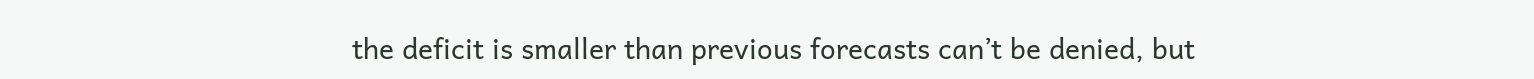the deficit is smaller than previous forecasts can’t be denied, but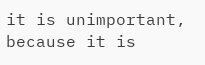it is unimportant, because it is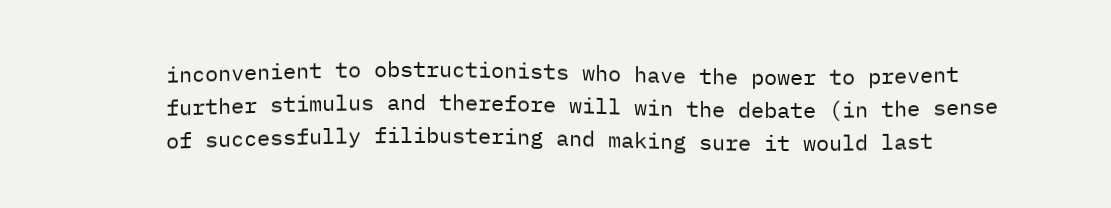inconvenient to obstructionists who have the power to prevent further stimulus and therefore will win the debate (in the sense of successfully filibustering and making sure it would last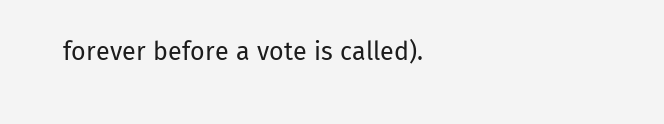forever before a vote is called).